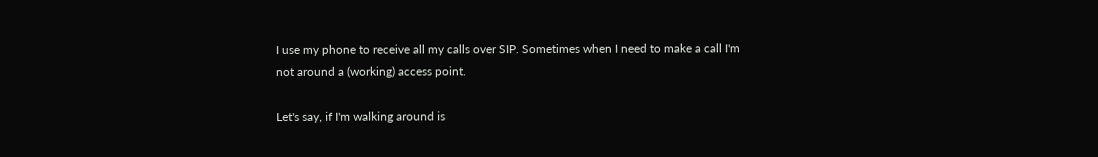I use my phone to receive all my calls over SIP. Sometimes when I need to make a call I'm not around a (working) access point.

Let's say, if I'm walking around is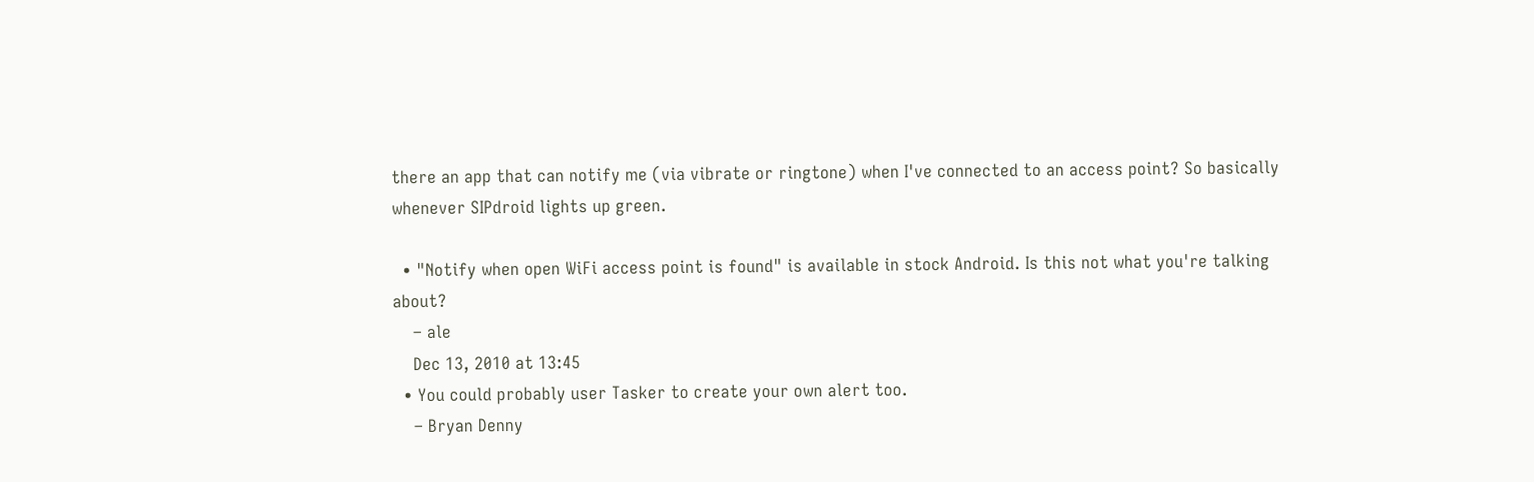there an app that can notify me (via vibrate or ringtone) when I've connected to an access point? So basically whenever SIPdroid lights up green.

  • "Notify when open WiFi access point is found" is available in stock Android. Is this not what you're talking about?
    – ale
    Dec 13, 2010 at 13:45
  • You could probably user Tasker to create your own alert too.
    – Bryan Denny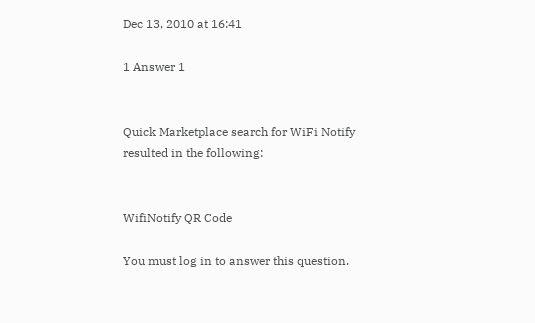Dec 13, 2010 at 16:41

1 Answer 1


Quick Marketplace search for WiFi Notify resulted in the following:


WifiNotify QR Code

You must log in to answer this question.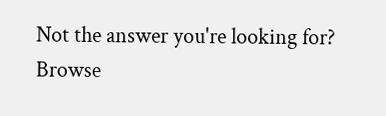Not the answer you're looking for? Browse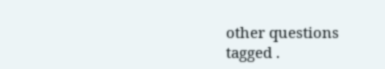other questions tagged .